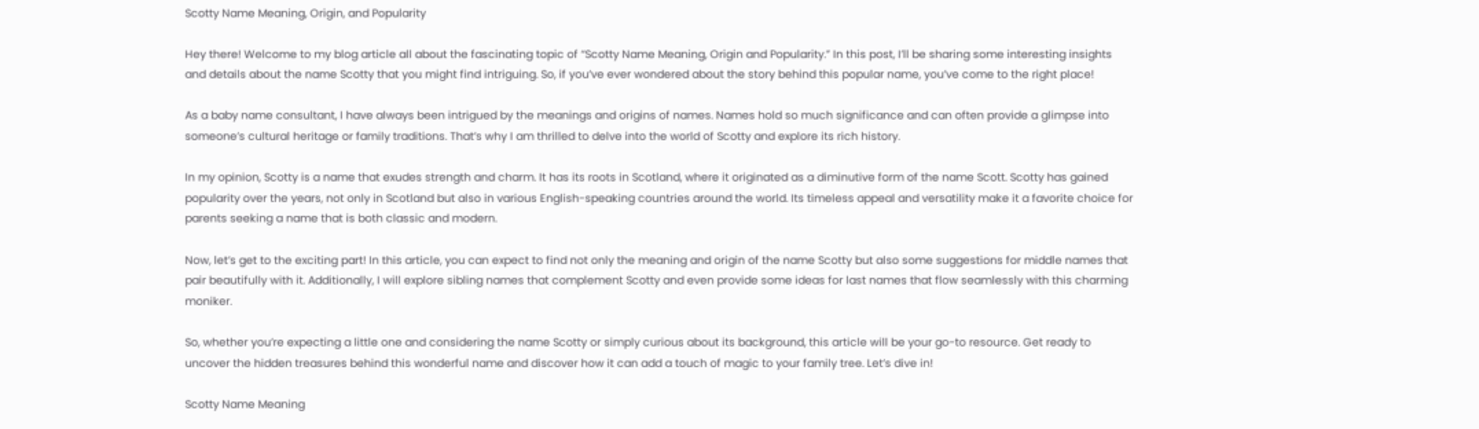Scotty Name Meaning, Origin, and Popularity

Hey there! Welcome to my blog article all about the fascinating topic of “Scotty Name Meaning, Origin and Popularity.” In this post, I’ll be sharing some interesting insights and details about the name Scotty that you might find intriguing. So, if you’ve ever wondered about the story behind this popular name, you’ve come to the right place!

As a baby name consultant, I have always been intrigued by the meanings and origins of names. Names hold so much significance and can often provide a glimpse into someone’s cultural heritage or family traditions. That’s why I am thrilled to delve into the world of Scotty and explore its rich history.

In my opinion, Scotty is a name that exudes strength and charm. It has its roots in Scotland, where it originated as a diminutive form of the name Scott. Scotty has gained popularity over the years, not only in Scotland but also in various English-speaking countries around the world. Its timeless appeal and versatility make it a favorite choice for parents seeking a name that is both classic and modern.

Now, let’s get to the exciting part! In this article, you can expect to find not only the meaning and origin of the name Scotty but also some suggestions for middle names that pair beautifully with it. Additionally, I will explore sibling names that complement Scotty and even provide some ideas for last names that flow seamlessly with this charming moniker.

So, whether you’re expecting a little one and considering the name Scotty or simply curious about its background, this article will be your go-to resource. Get ready to uncover the hidden treasures behind this wonderful name and discover how it can add a touch of magic to your family tree. Let’s dive in!

Scotty Name Meaning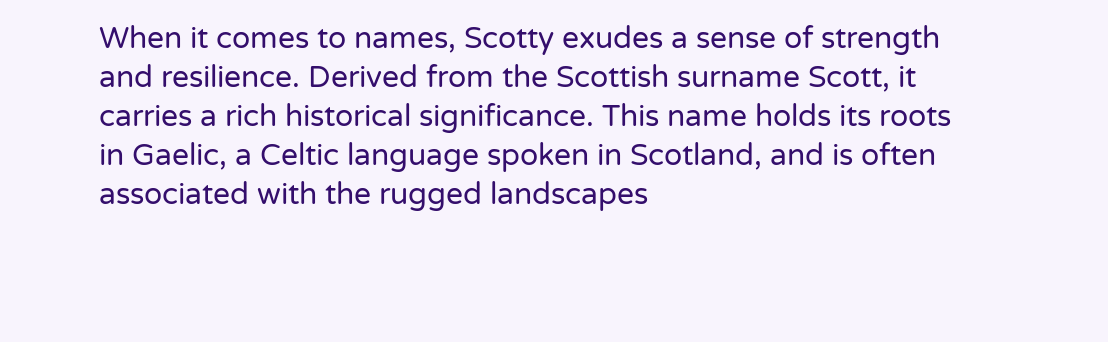When it comes to names, Scotty exudes a sense of strength and resilience. Derived from the Scottish surname Scott, it carries a rich historical significance. This name holds its roots in Gaelic, a Celtic language spoken in Scotland, and is often associated with the rugged landscapes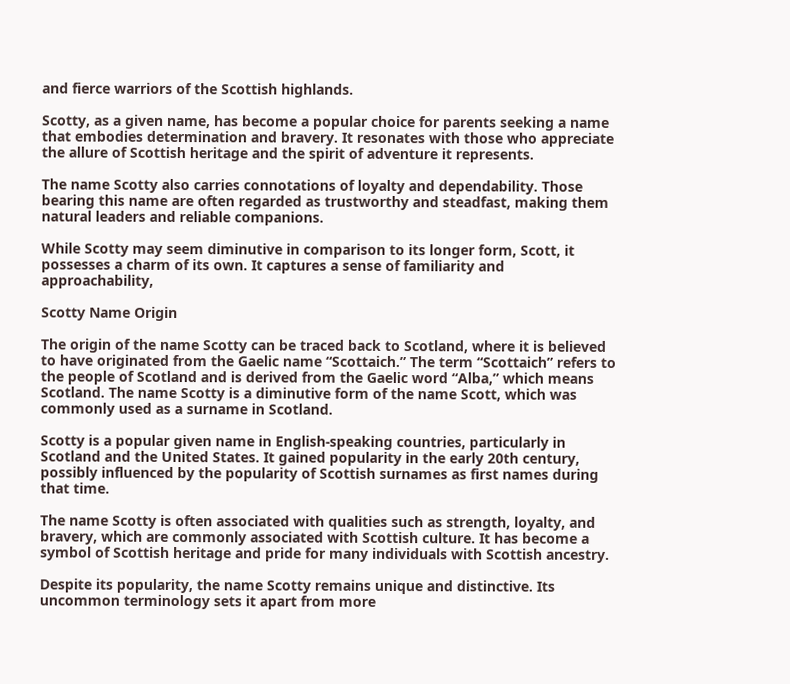and fierce warriors of the Scottish highlands.

Scotty, as a given name, has become a popular choice for parents seeking a name that embodies determination and bravery. It resonates with those who appreciate the allure of Scottish heritage and the spirit of adventure it represents.

The name Scotty also carries connotations of loyalty and dependability. Those bearing this name are often regarded as trustworthy and steadfast, making them natural leaders and reliable companions.

While Scotty may seem diminutive in comparison to its longer form, Scott, it possesses a charm of its own. It captures a sense of familiarity and approachability,

Scotty Name Origin

The origin of the name Scotty can be traced back to Scotland, where it is believed to have originated from the Gaelic name “Scottaich.” The term “Scottaich” refers to the people of Scotland and is derived from the Gaelic word “Alba,” which means Scotland. The name Scotty is a diminutive form of the name Scott, which was commonly used as a surname in Scotland.

Scotty is a popular given name in English-speaking countries, particularly in Scotland and the United States. It gained popularity in the early 20th century, possibly influenced by the popularity of Scottish surnames as first names during that time.

The name Scotty is often associated with qualities such as strength, loyalty, and bravery, which are commonly associated with Scottish culture. It has become a symbol of Scottish heritage and pride for many individuals with Scottish ancestry.

Despite its popularity, the name Scotty remains unique and distinctive. Its uncommon terminology sets it apart from more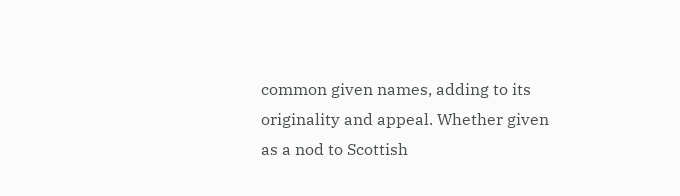common given names, adding to its originality and appeal. Whether given as a nod to Scottish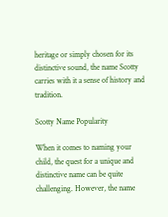heritage or simply chosen for its distinctive sound, the name Scotty carries with it a sense of history and tradition.

Scotty Name Popularity

When it comes to naming your child, the quest for a unique and distinctive name can be quite challenging. However, the name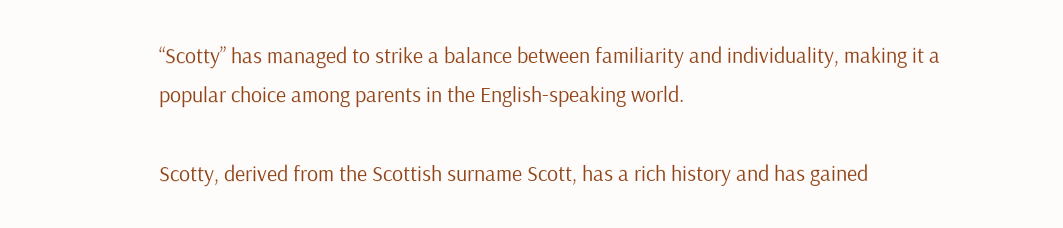“Scotty” has managed to strike a balance between familiarity and individuality, making it a popular choice among parents in the English-speaking world.

Scotty, derived from the Scottish surname Scott, has a rich history and has gained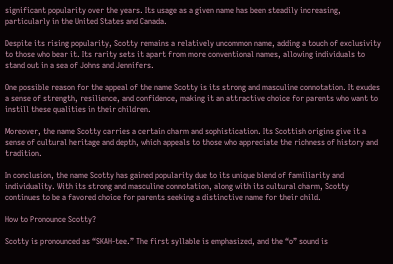significant popularity over the years. Its usage as a given name has been steadily increasing, particularly in the United States and Canada.

Despite its rising popularity, Scotty remains a relatively uncommon name, adding a touch of exclusivity to those who bear it. Its rarity sets it apart from more conventional names, allowing individuals to stand out in a sea of Johns and Jennifers.

One possible reason for the appeal of the name Scotty is its strong and masculine connotation. It exudes a sense of strength, resilience, and confidence, making it an attractive choice for parents who want to instill these qualities in their children.

Moreover, the name Scotty carries a certain charm and sophistication. Its Scottish origins give it a sense of cultural heritage and depth, which appeals to those who appreciate the richness of history and tradition.

In conclusion, the name Scotty has gained popularity due to its unique blend of familiarity and individuality. With its strong and masculine connotation, along with its cultural charm, Scotty continues to be a favored choice for parents seeking a distinctive name for their child.

How to Pronounce Scotty?

Scotty is pronounced as “SKAH-tee.” The first syllable is emphasized, and the “o” sound is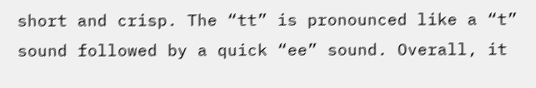short and crisp. The “tt” is pronounced like a “t” sound followed by a quick “ee” sound. Overall, it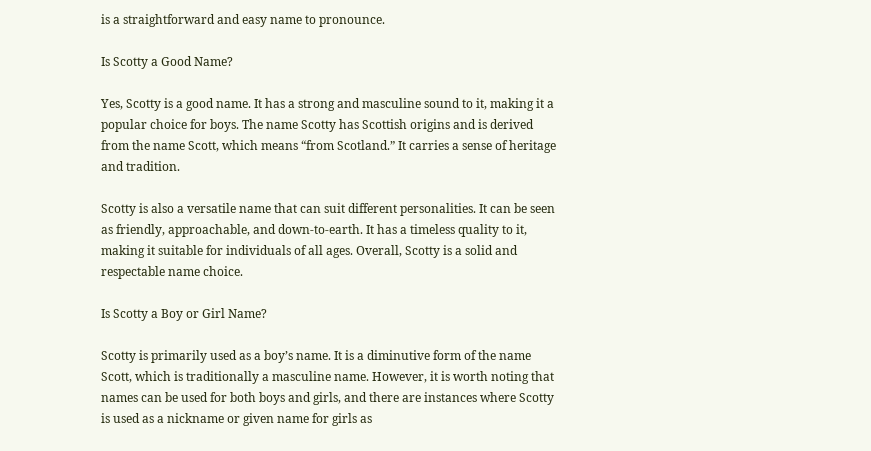is a straightforward and easy name to pronounce.

Is Scotty a Good Name?

Yes, Scotty is a good name. It has a strong and masculine sound to it, making it a popular choice for boys. The name Scotty has Scottish origins and is derived from the name Scott, which means “from Scotland.” It carries a sense of heritage and tradition.

Scotty is also a versatile name that can suit different personalities. It can be seen as friendly, approachable, and down-to-earth. It has a timeless quality to it, making it suitable for individuals of all ages. Overall, Scotty is a solid and respectable name choice.

Is Scotty a Boy or Girl Name?

Scotty is primarily used as a boy’s name. It is a diminutive form of the name Scott, which is traditionally a masculine name. However, it is worth noting that names can be used for both boys and girls, and there are instances where Scotty is used as a nickname or given name for girls as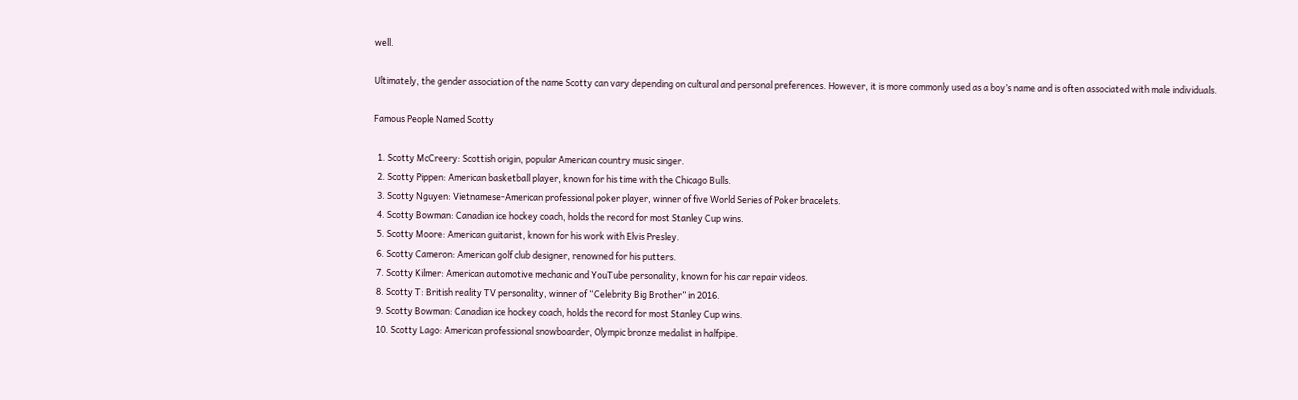well.

Ultimately, the gender association of the name Scotty can vary depending on cultural and personal preferences. However, it is more commonly used as a boy’s name and is often associated with male individuals.

Famous People Named Scotty

  1. Scotty McCreery: Scottish origin, popular American country music singer.
  2. Scotty Pippen: American basketball player, known for his time with the Chicago Bulls.
  3. Scotty Nguyen: Vietnamese-American professional poker player, winner of five World Series of Poker bracelets.
  4. Scotty Bowman: Canadian ice hockey coach, holds the record for most Stanley Cup wins.
  5. Scotty Moore: American guitarist, known for his work with Elvis Presley.
  6. Scotty Cameron: American golf club designer, renowned for his putters.
  7. Scotty Kilmer: American automotive mechanic and YouTube personality, known for his car repair videos.
  8. Scotty T: British reality TV personality, winner of “Celebrity Big Brother” in 2016.
  9. Scotty Bowman: Canadian ice hockey coach, holds the record for most Stanley Cup wins.
  10. Scotty Lago: American professional snowboarder, Olympic bronze medalist in halfpipe.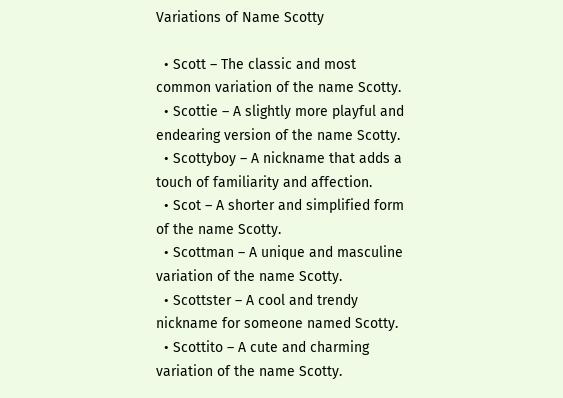Variations of Name Scotty

  • Scott – The classic and most common variation of the name Scotty.
  • Scottie – A slightly more playful and endearing version of the name Scotty.
  • Scottyboy – A nickname that adds a touch of familiarity and affection.
  • Scot – A shorter and simplified form of the name Scotty.
  • Scottman – A unique and masculine variation of the name Scotty.
  • Scottster – A cool and trendy nickname for someone named Scotty.
  • Scottito – A cute and charming variation of the name Scotty.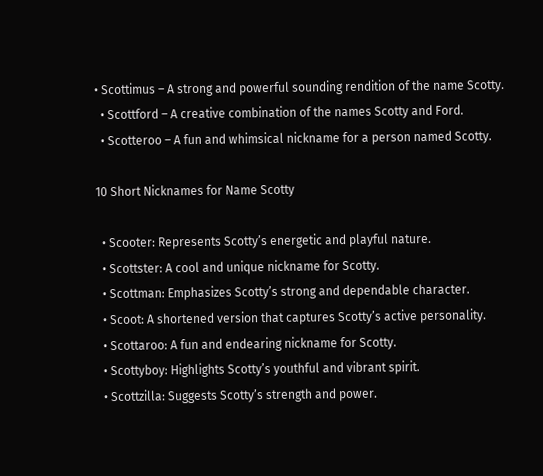• Scottimus – A strong and powerful sounding rendition of the name Scotty.
  • Scottford – A creative combination of the names Scotty and Ford.
  • Scotteroo – A fun and whimsical nickname for a person named Scotty.

10 Short Nicknames for Name Scotty

  • Scooter: Represents Scotty’s energetic and playful nature.
  • Scottster: A cool and unique nickname for Scotty.
  • Scottman: Emphasizes Scotty’s strong and dependable character.
  • Scoot: A shortened version that captures Scotty’s active personality.
  • Scottaroo: A fun and endearing nickname for Scotty.
  • Scottyboy: Highlights Scotty’s youthful and vibrant spirit.
  • Scottzilla: Suggests Scotty’s strength and power.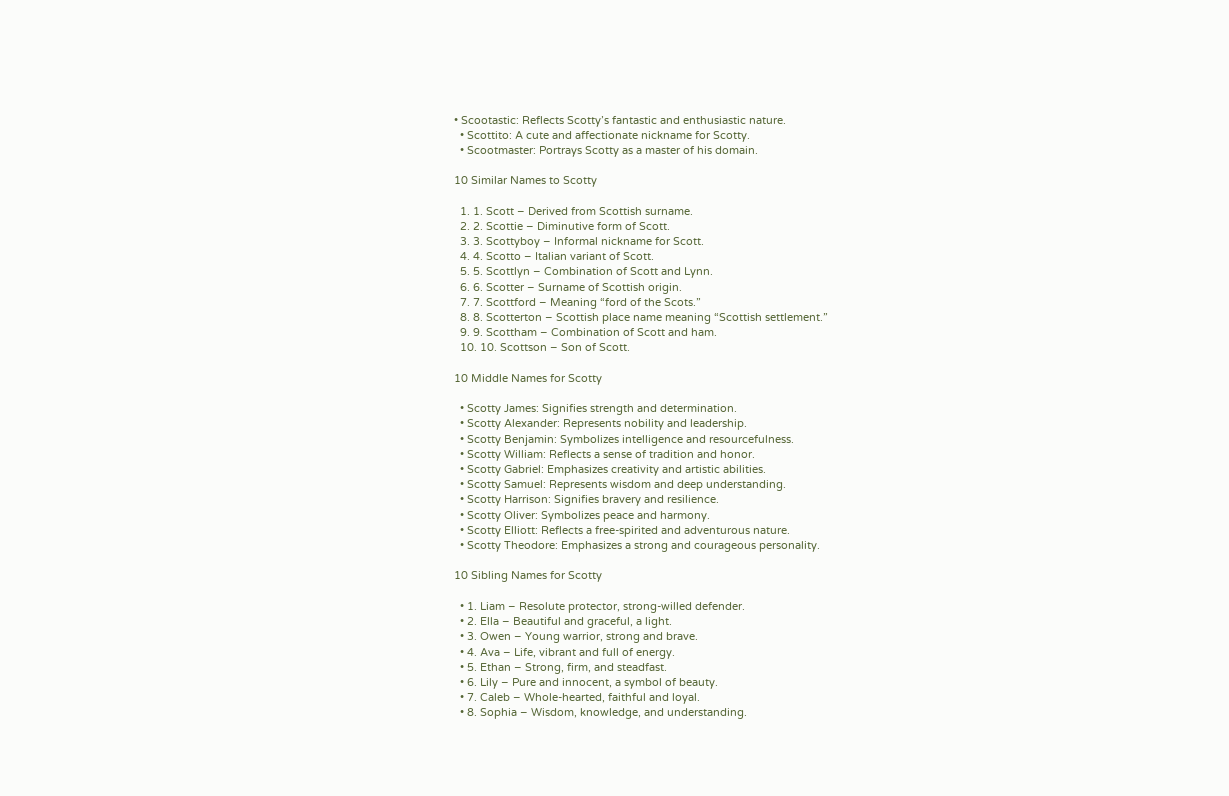• Scootastic: Reflects Scotty’s fantastic and enthusiastic nature.
  • Scottito: A cute and affectionate nickname for Scotty.
  • Scootmaster: Portrays Scotty as a master of his domain.

10 Similar Names to Scotty

  1. 1. Scott – Derived from Scottish surname.
  2. 2. Scottie – Diminutive form of Scott.
  3. 3. Scottyboy – Informal nickname for Scott.
  4. 4. Scotto – Italian variant of Scott.
  5. 5. Scottlyn – Combination of Scott and Lynn.
  6. 6. Scotter – Surname of Scottish origin.
  7. 7. Scottford – Meaning “ford of the Scots.”
  8. 8. Scotterton – Scottish place name meaning “Scottish settlement.”
  9. 9. Scottham – Combination of Scott and ham.
  10. 10. Scottson – Son of Scott.

10 Middle Names for Scotty

  • Scotty James: Signifies strength and determination.
  • Scotty Alexander: Represents nobility and leadership.
  • Scotty Benjamin: Symbolizes intelligence and resourcefulness.
  • Scotty William: Reflects a sense of tradition and honor.
  • Scotty Gabriel: Emphasizes creativity and artistic abilities.
  • Scotty Samuel: Represents wisdom and deep understanding.
  • Scotty Harrison: Signifies bravery and resilience.
  • Scotty Oliver: Symbolizes peace and harmony.
  • Scotty Elliott: Reflects a free-spirited and adventurous nature.
  • Scotty Theodore: Emphasizes a strong and courageous personality.

10 Sibling Names for Scotty

  • 1. Liam – Resolute protector, strong-willed defender.
  • 2. Ella – Beautiful and graceful, a light.
  • 3. Owen – Young warrior, strong and brave.
  • 4. Ava – Life, vibrant and full of energy.
  • 5. Ethan – Strong, firm, and steadfast.
  • 6. Lily – Pure and innocent, a symbol of beauty.
  • 7. Caleb – Whole-hearted, faithful and loyal.
  • 8. Sophia – Wisdom, knowledge, and understanding.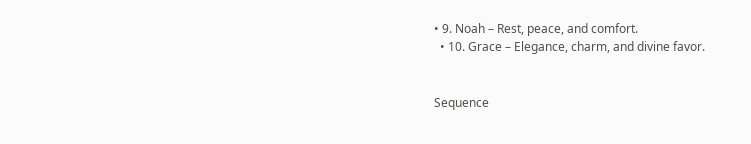• 9. Noah – Rest, peace, and comfort.
  • 10. Grace – Elegance, charm, and divine favor.


Sequence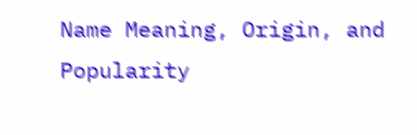Name Meaning, Origin, and Popularity